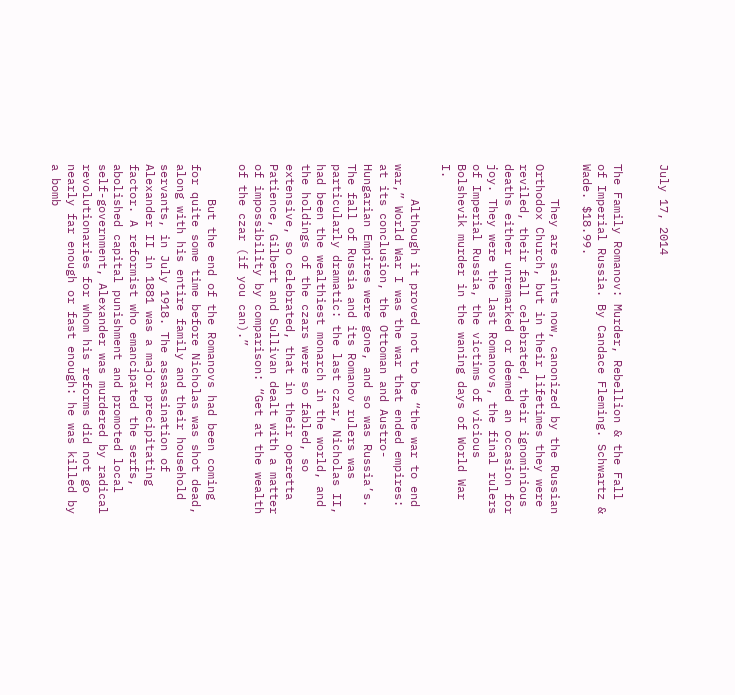July 17, 2014


The Family Romanov: Murder, Rebellion & the Fall of Imperial Russia. By Candace Fleming. Schwartz & Wade. $18.99.

     They are saints now, canonized by the Russian Orthodox Church, but in their lifetimes they were reviled, their fall celebrated, their ignominious deaths either unremarked or deemed an occasion for joy. They were the last Romanovs, the final rulers of Imperial Russia, the victims of vicious Bolshevik murder in the waning days of World War I.

     Although it proved not to be “the war to end war,” World War I was the war that ended empires: at its conclusion, the Ottoman and Austro-Hungarian Empires were gone, and so was Russia’s. The fall of Russia and its Romanov rulers was particularly dramatic: the last czar, Nicholas II, had been the wealthiest monarch in the world, and the holdings of the czars were so fabled, so extensive, so celebrated, that in their operetta Patience, Gilbert and Sullivan dealt with a matter of impossibility by comparison: “Get at the wealth of the czar (if you can).”

     But the end of the Romanovs had been coming for quite some time before Nicholas was shot dead, along with his entire family and their household servants, in July 1918. The assassination of Alexander II in 1881 was a major precipitating factor. A reformist who emancipated the serfs, abolished capital punishment and promoted local self-government, Alexander was murdered by radical revolutionaries for whom his reforms did not go nearly far enough or fast enough: he was killed by a bomb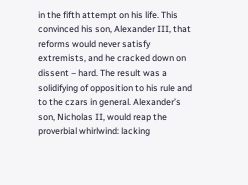in the fifth attempt on his life. This convinced his son, Alexander III, that reforms would never satisfy extremists, and he cracked down on dissent – hard. The result was a solidifying of opposition to his rule and to the czars in general. Alexander’s son, Nicholas II, would reap the proverbial whirlwind: lacking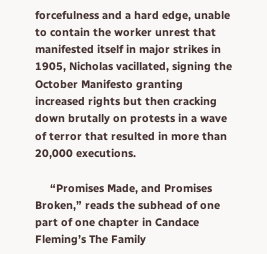forcefulness and a hard edge, unable to contain the worker unrest that manifested itself in major strikes in 1905, Nicholas vacillated, signing the October Manifesto granting increased rights but then cracking down brutally on protests in a wave of terror that resulted in more than 20,000 executions.

     “Promises Made, and Promises Broken,” reads the subhead of one part of one chapter in Candace Fleming’s The Family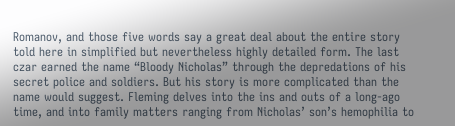Romanov, and those five words say a great deal about the entire story told here in simplified but nevertheless highly detailed form. The last czar earned the name “Bloody Nicholas” through the depredations of his secret police and soldiers. But his story is more complicated than the name would suggest. Fleming delves into the ins and outs of a long-ago time, and into family matters ranging from Nicholas’ son’s hemophilia to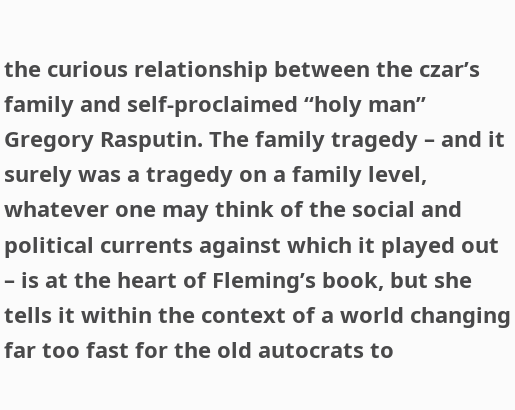the curious relationship between the czar’s family and self-proclaimed “holy man” Gregory Rasputin. The family tragedy – and it surely was a tragedy on a family level, whatever one may think of the social and political currents against which it played out – is at the heart of Fleming’s book, but she tells it within the context of a world changing far too fast for the old autocrats to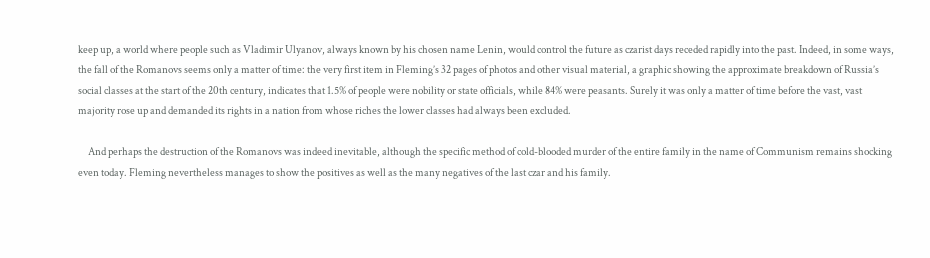keep up, a world where people such as Vladimir Ulyanov, always known by his chosen name Lenin, would control the future as czarist days receded rapidly into the past. Indeed, in some ways, the fall of the Romanovs seems only a matter of time: the very first item in Fleming’s 32 pages of photos and other visual material, a graphic showing the approximate breakdown of Russia’s social classes at the start of the 20th century, indicates that 1.5% of people were nobility or state officials, while 84% were peasants. Surely it was only a matter of time before the vast, vast majority rose up and demanded its rights in a nation from whose riches the lower classes had always been excluded.

     And perhaps the destruction of the Romanovs was indeed inevitable, although the specific method of cold-blooded murder of the entire family in the name of Communism remains shocking even today. Fleming nevertheless manages to show the positives as well as the many negatives of the last czar and his family.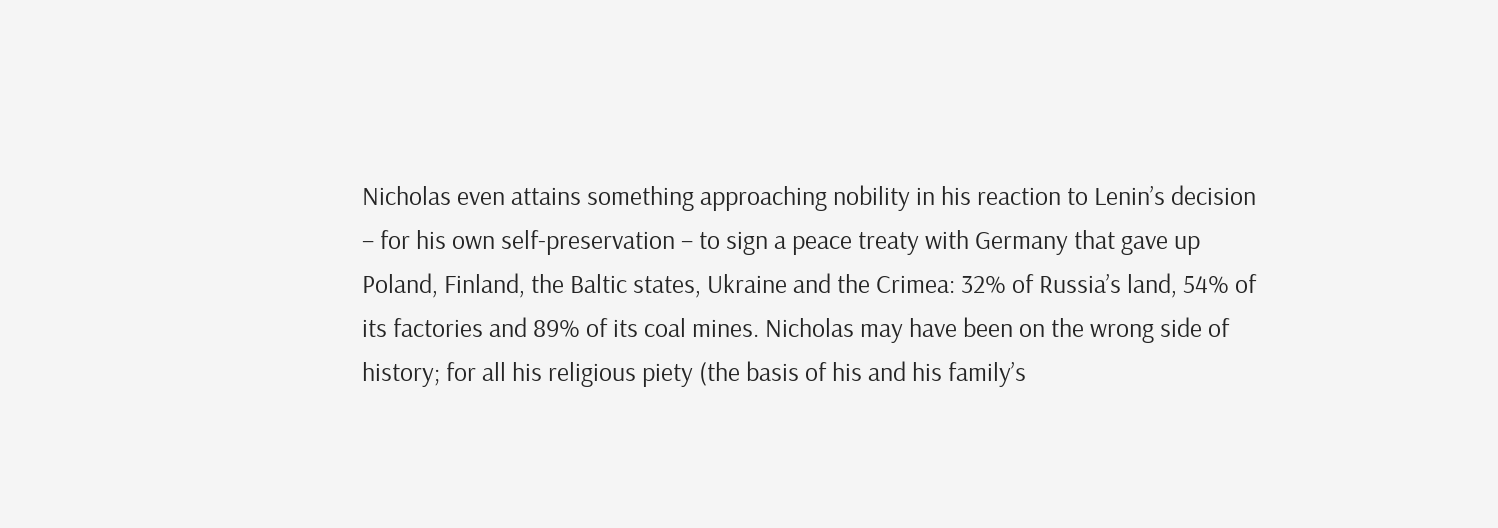Nicholas even attains something approaching nobility in his reaction to Lenin’s decision – for his own self-preservation – to sign a peace treaty with Germany that gave up Poland, Finland, the Baltic states, Ukraine and the Crimea: 32% of Russia’s land, 54% of its factories and 89% of its coal mines. Nicholas may have been on the wrong side of history; for all his religious piety (the basis of his and his family’s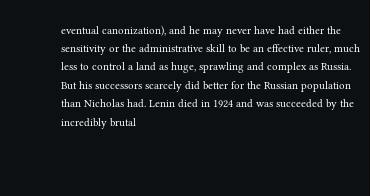eventual canonization), and he may never have had either the sensitivity or the administrative skill to be an effective ruler, much less to control a land as huge, sprawling and complex as Russia. But his successors scarcely did better for the Russian population than Nicholas had. Lenin died in 1924 and was succeeded by the incredibly brutal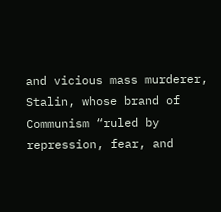and vicious mass murderer, Stalin, whose brand of Communism “ruled by repression, fear, and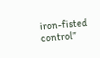iron-fisted control”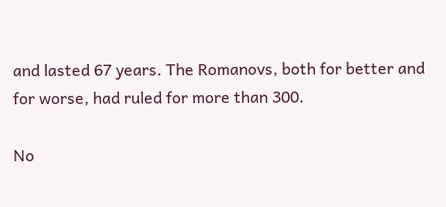and lasted 67 years. The Romanovs, both for better and for worse, had ruled for more than 300.

No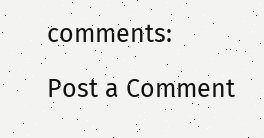comments:

Post a Comment